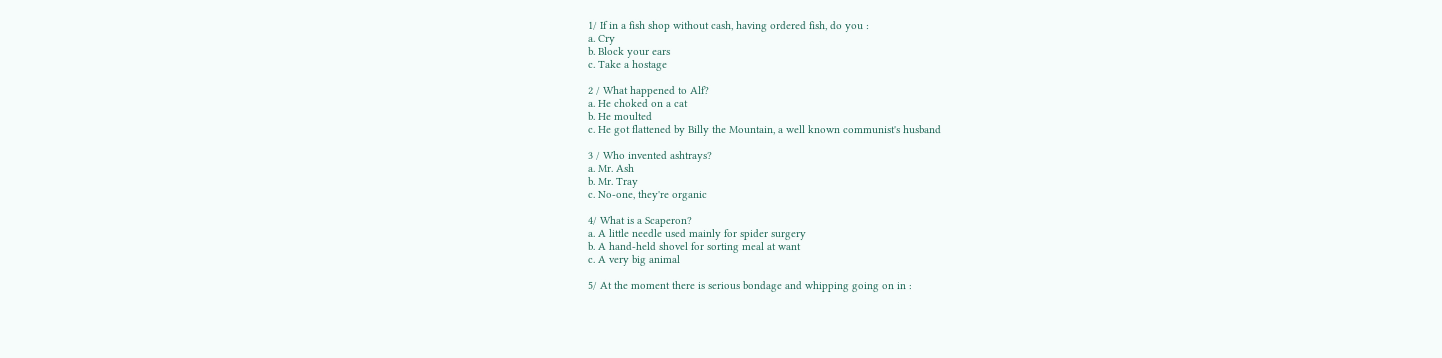1/ If in a fish shop without cash, having ordered fish, do you :
a. Cry
b. Block your ears
c. Take a hostage

2 / What happened to Alf?
a. He choked on a cat
b. He moulted
c. He got flattened by Billy the Mountain, a well known communist's husband

3 / Who invented ashtrays?
a. Mr. Ash
b. Mr. Tray
c. No-one, they're organic

4/ What is a Scaperon?
a. A little needle used mainly for spider surgery
b. A hand-held shovel for sorting meal at want
c. A very big animal

5/ At the moment there is serious bondage and whipping going on in :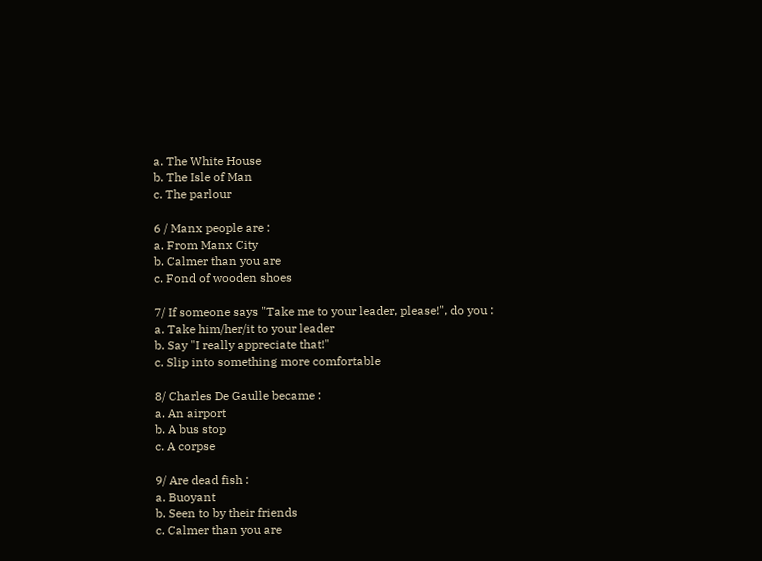a. The White House
b. The Isle of Man
c. The parlour

6 / Manx people are :
a. From Manx City
b. Calmer than you are
c. Fond of wooden shoes

7/ If someone says "Take me to your leader, please!", do you :
a. Take him/her/it to your leader
b. Say "I really appreciate that!"
c. Slip into something more comfortable

8/ Charles De Gaulle became :
a. An airport
b. A bus stop
c. A corpse

9/ Are dead fish :
a. Buoyant
b. Seen to by their friends
c. Calmer than you are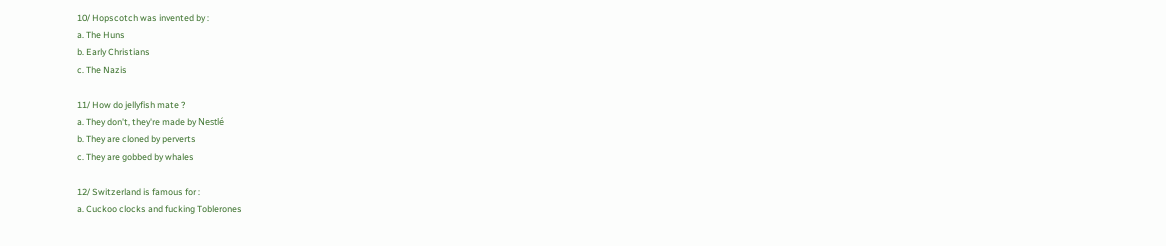10/ Hopscotch was invented by :
a. The Huns
b. Early Christians
c. The Nazis

11/ How do jellyfish mate ?
a. They don't, they're made by Nestlé
b. They are cloned by perverts
c. They are gobbed by whales

12/ Switzerland is famous for :
a. Cuckoo clocks and fucking Toblerones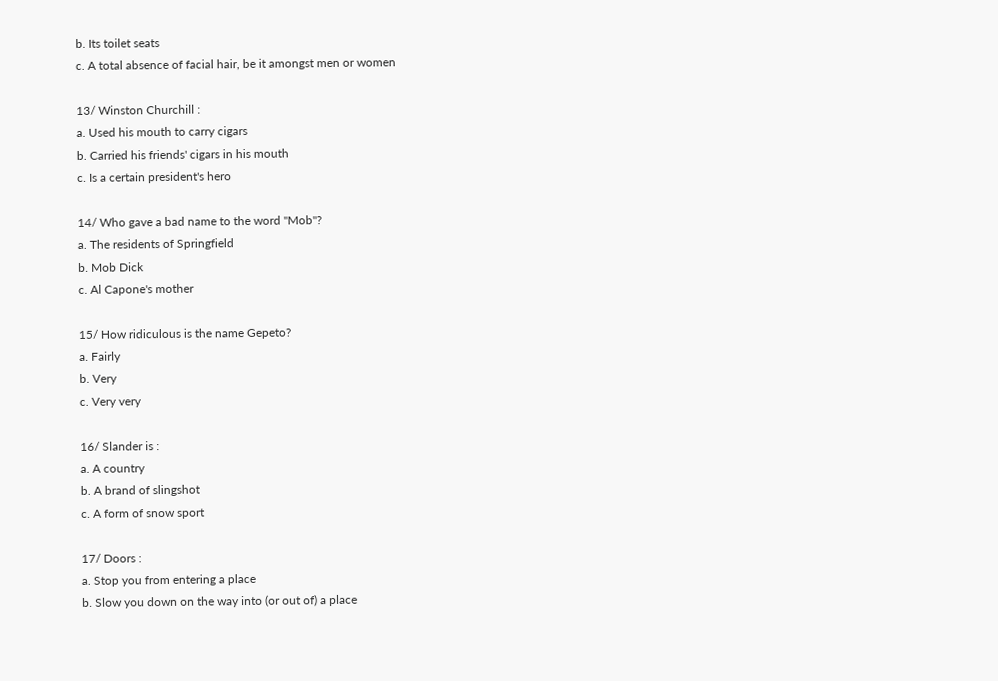b. Its toilet seats
c. A total absence of facial hair, be it amongst men or women

13/ Winston Churchill :
a. Used his mouth to carry cigars
b. Carried his friends' cigars in his mouth
c. Is a certain president's hero

14/ Who gave a bad name to the word "Mob"?
a. The residents of Springfield
b. Mob Dick
c. Al Capone's mother

15/ How ridiculous is the name Gepeto?
a. Fairly
b. Very
c. Very very

16/ Slander is :
a. A country
b. A brand of slingshot
c. A form of snow sport

17/ Doors :
a. Stop you from entering a place
b. Slow you down on the way into (or out of) a place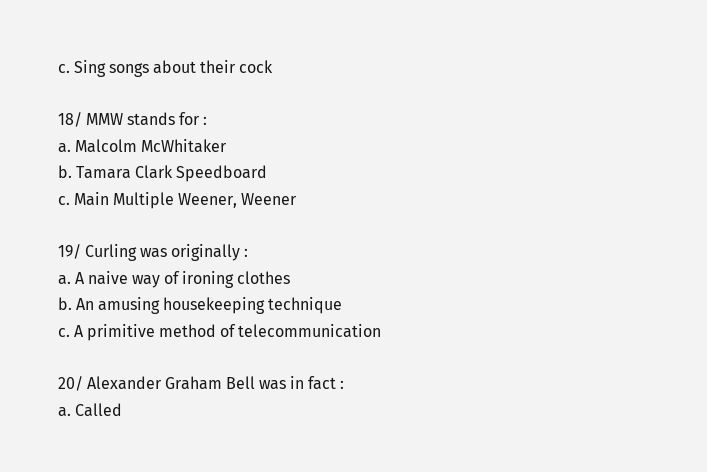c. Sing songs about their cock

18/ MMW stands for :
a. Malcolm McWhitaker
b. Tamara Clark Speedboard
c. Main Multiple Weener, Weener

19/ Curling was originally :
a. A naive way of ironing clothes
b. An amusing housekeeping technique
c. A primitive method of telecommunication

20/ Alexander Graham Bell was in fact :
a. Called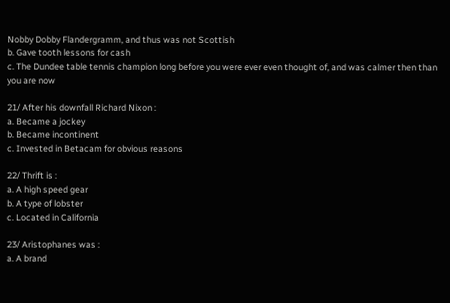Nobby Dobby Flandergramm, and thus was not Scottish
b. Gave tooth lessons for cash
c. The Dundee table tennis champion long before you were ever even thought of, and was calmer then than you are now

21/ After his downfall Richard Nixon :
a. Became a jockey
b. Became incontinent
c. Invested in Betacam for obvious reasons

22/ Thrift is :
a. A high speed gear
b. A type of lobster
c. Located in California

23/ Aristophanes was :
a. A brand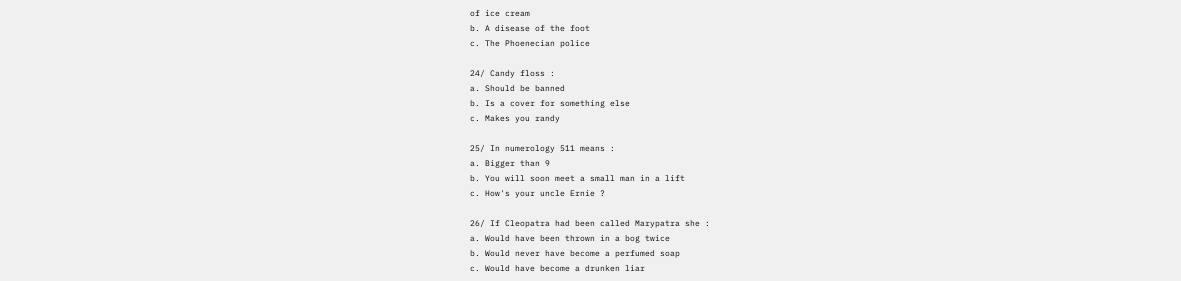of ice cream
b. A disease of the foot
c. The Phoenecian police

24/ Candy floss :
a. Should be banned
b. Is a cover for something else
c. Makes you randy

25/ In numerology 511 means :
a. Bigger than 9
b. You will soon meet a small man in a lift
c. How's your uncle Ernie ?

26/ If Cleopatra had been called Marypatra she :
a. Would have been thrown in a bog twice
b. Would never have become a perfumed soap
c. Would have become a drunken liar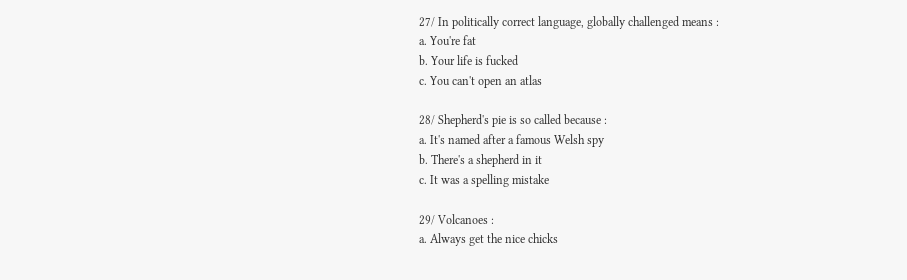27/ In politically correct language, globally challenged means :
a. You're fat
b. Your life is fucked
c. You can't open an atlas

28/ Shepherd's pie is so called because :
a. It's named after a famous Welsh spy
b. There's a shepherd in it
c. It was a spelling mistake

29/ Volcanoes :
a. Always get the nice chicks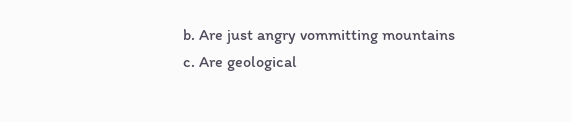b. Are just angry vommitting mountains
c. Are geological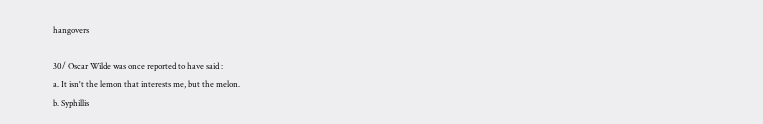hangovers

30/ Oscar Wilde was once reported to have said :
a. It isn't the lemon that interests me, but the melon.
b. Syphillis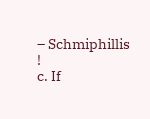– Schmiphillis !
c. If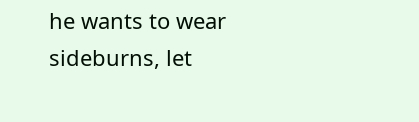he wants to wear sideburns, let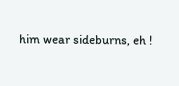him wear sideburns, eh !